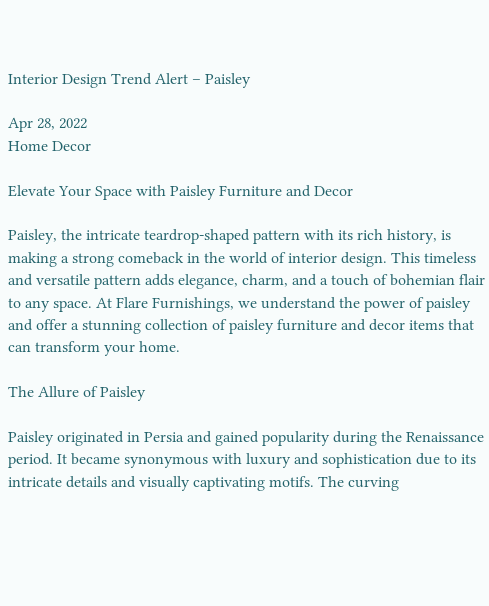Interior Design Trend Alert – Paisley

Apr 28, 2022
Home Decor

Elevate Your Space with Paisley Furniture and Decor

Paisley, the intricate teardrop-shaped pattern with its rich history, is making a strong comeback in the world of interior design. This timeless and versatile pattern adds elegance, charm, and a touch of bohemian flair to any space. At Flare Furnishings, we understand the power of paisley and offer a stunning collection of paisley furniture and decor items that can transform your home.

The Allure of Paisley

Paisley originated in Persia and gained popularity during the Renaissance period. It became synonymous with luxury and sophistication due to its intricate details and visually captivating motifs. The curving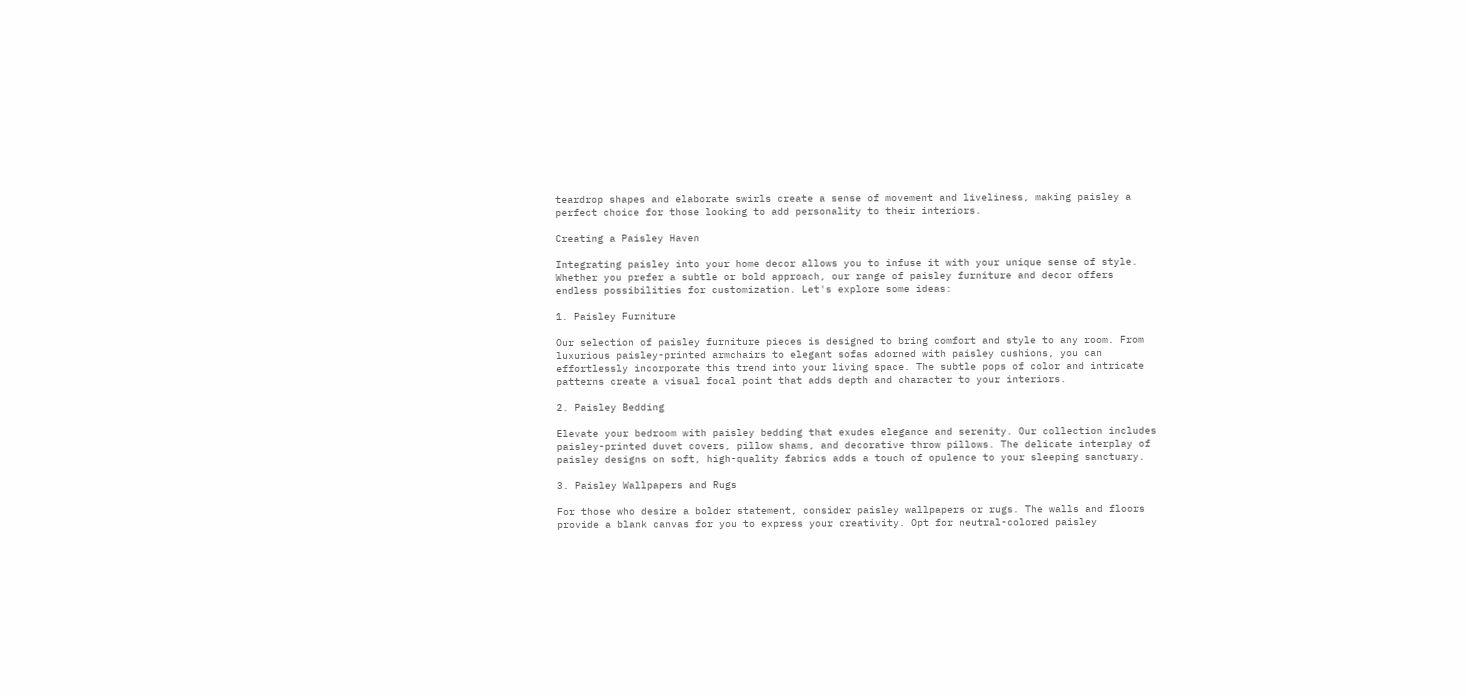teardrop shapes and elaborate swirls create a sense of movement and liveliness, making paisley a perfect choice for those looking to add personality to their interiors.

Creating a Paisley Haven

Integrating paisley into your home decor allows you to infuse it with your unique sense of style. Whether you prefer a subtle or bold approach, our range of paisley furniture and decor offers endless possibilities for customization. Let's explore some ideas:

1. Paisley Furniture

Our selection of paisley furniture pieces is designed to bring comfort and style to any room. From luxurious paisley-printed armchairs to elegant sofas adorned with paisley cushions, you can effortlessly incorporate this trend into your living space. The subtle pops of color and intricate patterns create a visual focal point that adds depth and character to your interiors.

2. Paisley Bedding

Elevate your bedroom with paisley bedding that exudes elegance and serenity. Our collection includes paisley-printed duvet covers, pillow shams, and decorative throw pillows. The delicate interplay of paisley designs on soft, high-quality fabrics adds a touch of opulence to your sleeping sanctuary.

3. Paisley Wallpapers and Rugs

For those who desire a bolder statement, consider paisley wallpapers or rugs. The walls and floors provide a blank canvas for you to express your creativity. Opt for neutral-colored paisley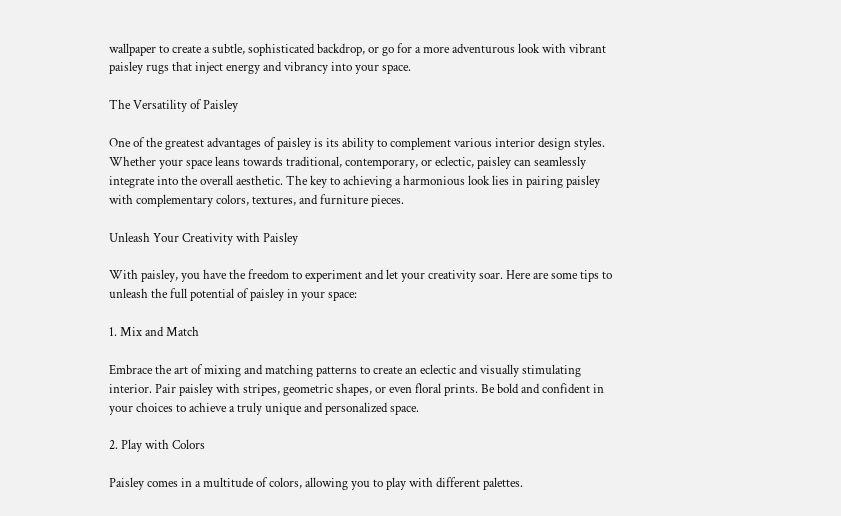wallpaper to create a subtle, sophisticated backdrop, or go for a more adventurous look with vibrant paisley rugs that inject energy and vibrancy into your space.

The Versatility of Paisley

One of the greatest advantages of paisley is its ability to complement various interior design styles. Whether your space leans towards traditional, contemporary, or eclectic, paisley can seamlessly integrate into the overall aesthetic. The key to achieving a harmonious look lies in pairing paisley with complementary colors, textures, and furniture pieces.

Unleash Your Creativity with Paisley

With paisley, you have the freedom to experiment and let your creativity soar. Here are some tips to unleash the full potential of paisley in your space:

1. Mix and Match

Embrace the art of mixing and matching patterns to create an eclectic and visually stimulating interior. Pair paisley with stripes, geometric shapes, or even floral prints. Be bold and confident in your choices to achieve a truly unique and personalized space.

2. Play with Colors

Paisley comes in a multitude of colors, allowing you to play with different palettes.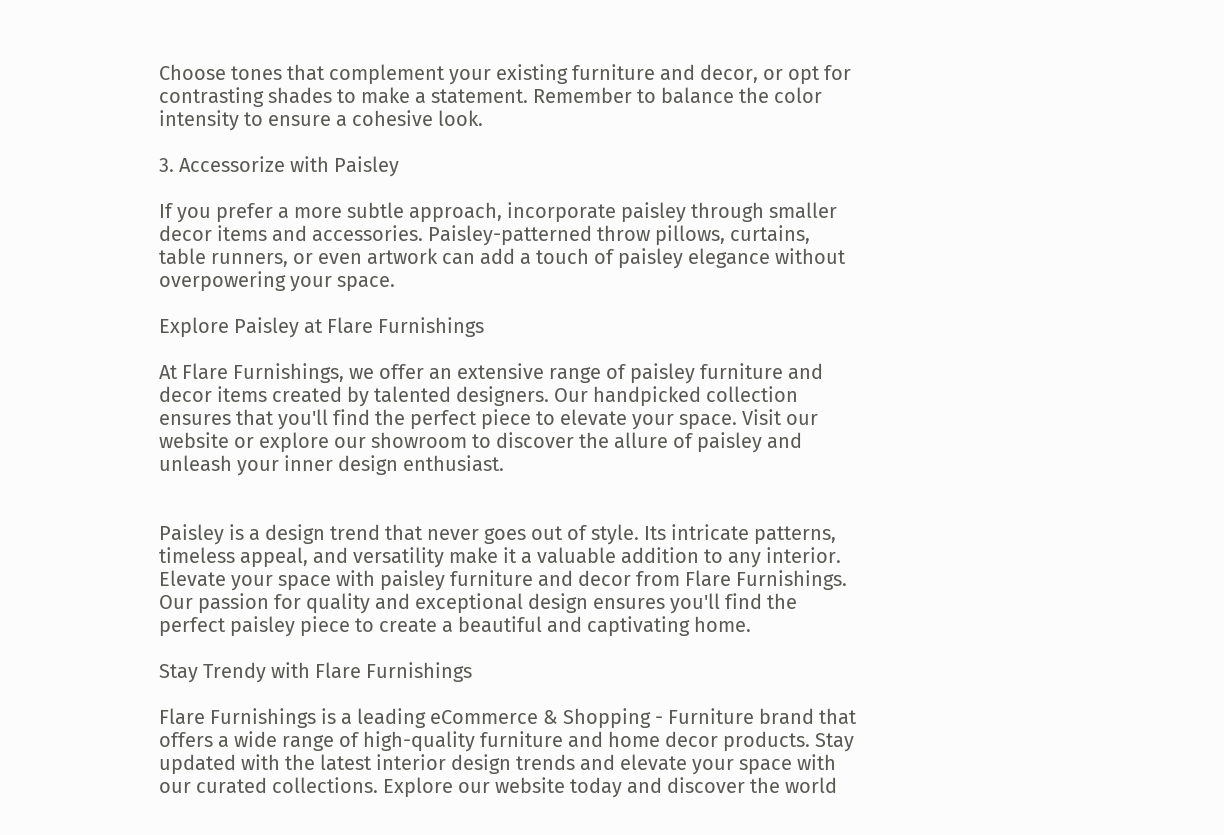Choose tones that complement your existing furniture and decor, or opt for contrasting shades to make a statement. Remember to balance the color intensity to ensure a cohesive look.

3. Accessorize with Paisley

If you prefer a more subtle approach, incorporate paisley through smaller decor items and accessories. Paisley-patterned throw pillows, curtains, table runners, or even artwork can add a touch of paisley elegance without overpowering your space.

Explore Paisley at Flare Furnishings

At Flare Furnishings, we offer an extensive range of paisley furniture and decor items created by talented designers. Our handpicked collection ensures that you'll find the perfect piece to elevate your space. Visit our website or explore our showroom to discover the allure of paisley and unleash your inner design enthusiast.


Paisley is a design trend that never goes out of style. Its intricate patterns, timeless appeal, and versatility make it a valuable addition to any interior. Elevate your space with paisley furniture and decor from Flare Furnishings. Our passion for quality and exceptional design ensures you'll find the perfect paisley piece to create a beautiful and captivating home.

Stay Trendy with Flare Furnishings

Flare Furnishings is a leading eCommerce & Shopping - Furniture brand that offers a wide range of high-quality furniture and home decor products. Stay updated with the latest interior design trends and elevate your space with our curated collections. Explore our website today and discover the world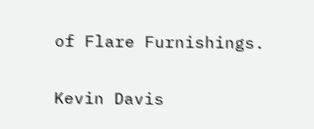of Flare Furnishings.

Kevin Davis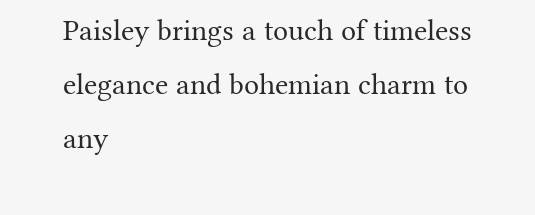Paisley brings a touch of timeless elegance and bohemian charm to any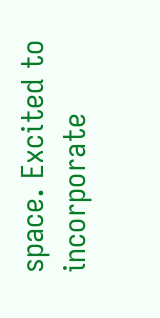space. Excited to incorporate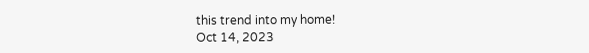this trend into my home!
Oct 14, 2023